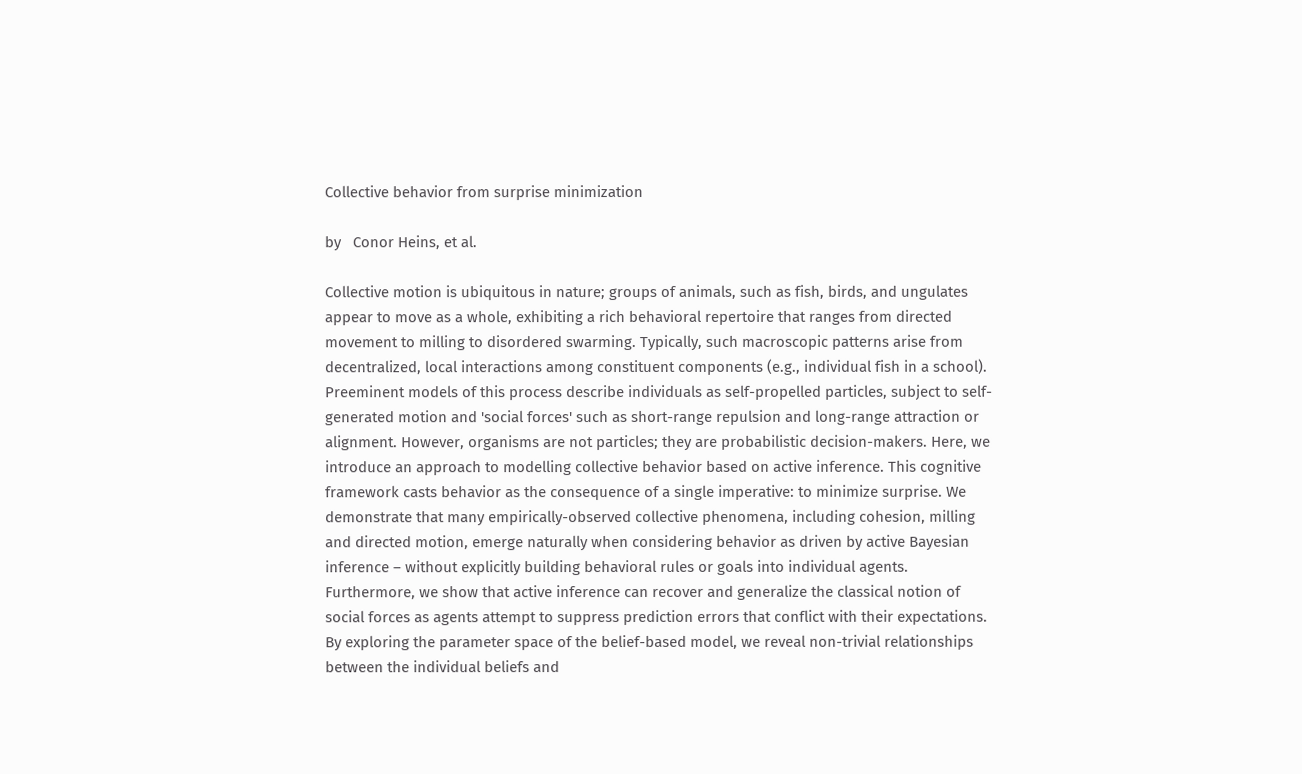Collective behavior from surprise minimization

by   Conor Heins, et al.

Collective motion is ubiquitous in nature; groups of animals, such as fish, birds, and ungulates appear to move as a whole, exhibiting a rich behavioral repertoire that ranges from directed movement to milling to disordered swarming. Typically, such macroscopic patterns arise from decentralized, local interactions among constituent components (e.g., individual fish in a school). Preeminent models of this process describe individuals as self-propelled particles, subject to self-generated motion and 'social forces' such as short-range repulsion and long-range attraction or alignment. However, organisms are not particles; they are probabilistic decision-makers. Here, we introduce an approach to modelling collective behavior based on active inference. This cognitive framework casts behavior as the consequence of a single imperative: to minimize surprise. We demonstrate that many empirically-observed collective phenomena, including cohesion, milling and directed motion, emerge naturally when considering behavior as driven by active Bayesian inference – without explicitly building behavioral rules or goals into individual agents. Furthermore, we show that active inference can recover and generalize the classical notion of social forces as agents attempt to suppress prediction errors that conflict with their expectations. By exploring the parameter space of the belief-based model, we reveal non-trivial relationships between the individual beliefs and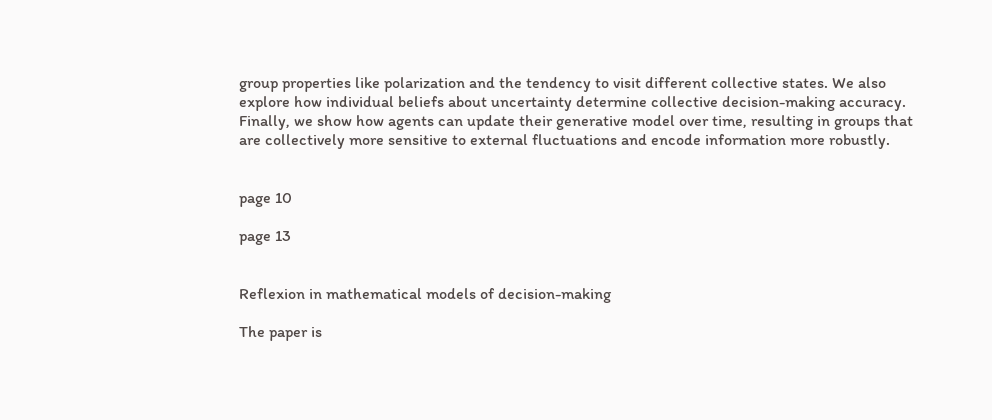group properties like polarization and the tendency to visit different collective states. We also explore how individual beliefs about uncertainty determine collective decision-making accuracy. Finally, we show how agents can update their generative model over time, resulting in groups that are collectively more sensitive to external fluctuations and encode information more robustly.


page 10

page 13


Reflexion in mathematical models of decision-making

The paper is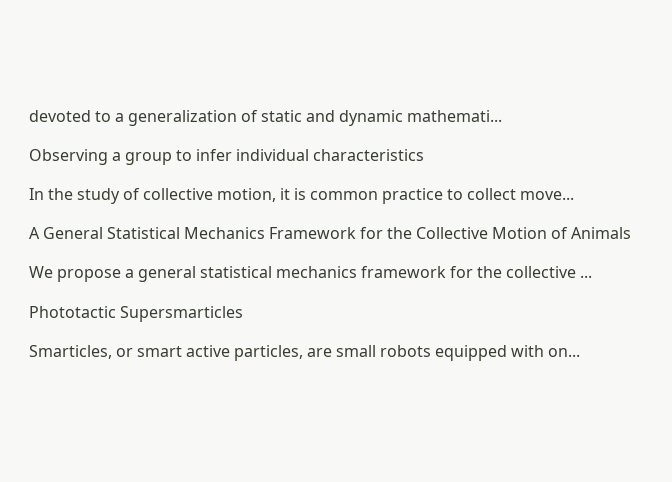devoted to a generalization of static and dynamic mathemati...

Observing a group to infer individual characteristics

In the study of collective motion, it is common practice to collect move...

A General Statistical Mechanics Framework for the Collective Motion of Animals

We propose a general statistical mechanics framework for the collective ...

Phototactic Supersmarticles

Smarticles, or smart active particles, are small robots equipped with on...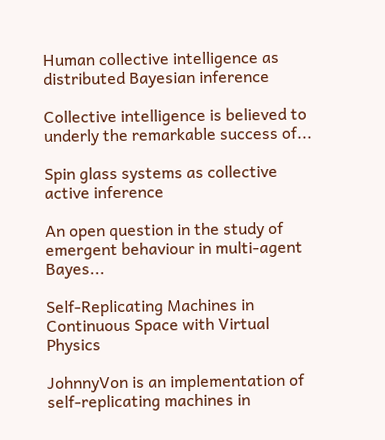Human collective intelligence as distributed Bayesian inference

Collective intelligence is believed to underly the remarkable success of...

Spin glass systems as collective active inference

An open question in the study of emergent behaviour in multi-agent Bayes...

Self-Replicating Machines in Continuous Space with Virtual Physics

JohnnyVon is an implementation of self-replicating machines in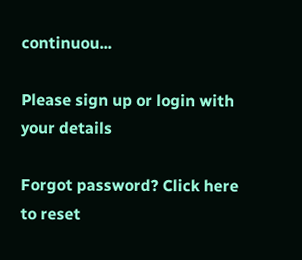continuou...

Please sign up or login with your details

Forgot password? Click here to reset